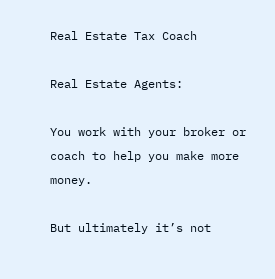Real Estate Tax Coach

Real Estate Agents:

You work with your broker or coach to help you make more money.

But ultimately it’s not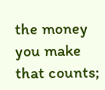the money you make that counts;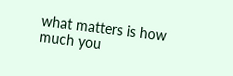what matters is how much you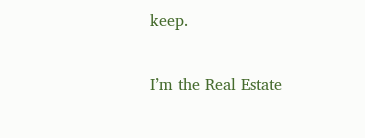keep.

I’m the Real Estate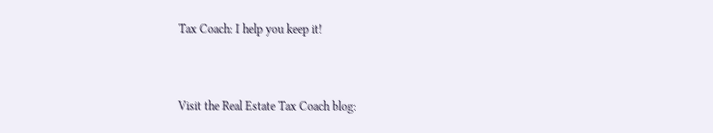Tax Coach: I help you keep it!


Visit the Real Estate Tax Coach blog: